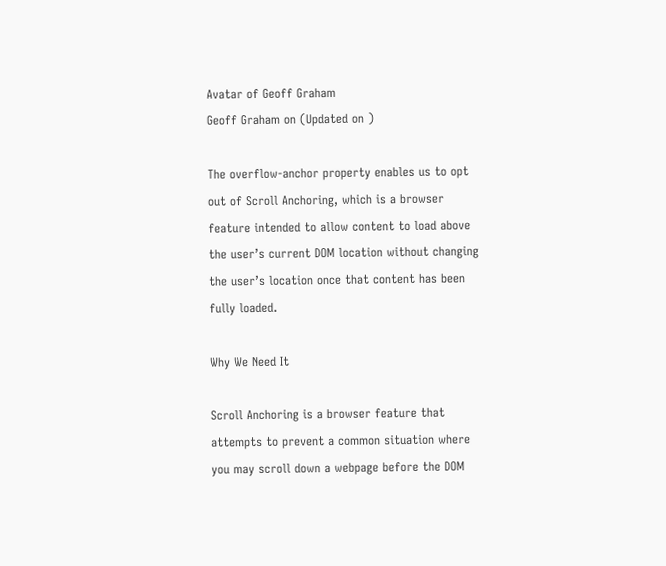Avatar of Geoff Graham
Geoff Graham on (Updated on )

The overflow-anchor property enables us to opt out of Scroll Anchoring, which is a browser feature intended to allow content to load above the user’s current DOM location without changing the user’s location once that content has been fully loaded.

Why We Need It

Scroll Anchoring is a browser feature that attempts to prevent a common situation where you may scroll down a webpage before the DOM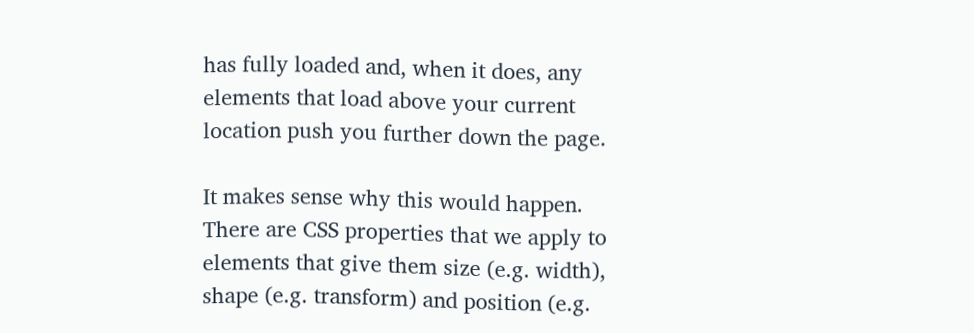has fully loaded and, when it does, any elements that load above your current location push you further down the page.

It makes sense why this would happen. There are CSS properties that we apply to elements that give them size (e.g. width), shape (e.g. transform) and position (e.g.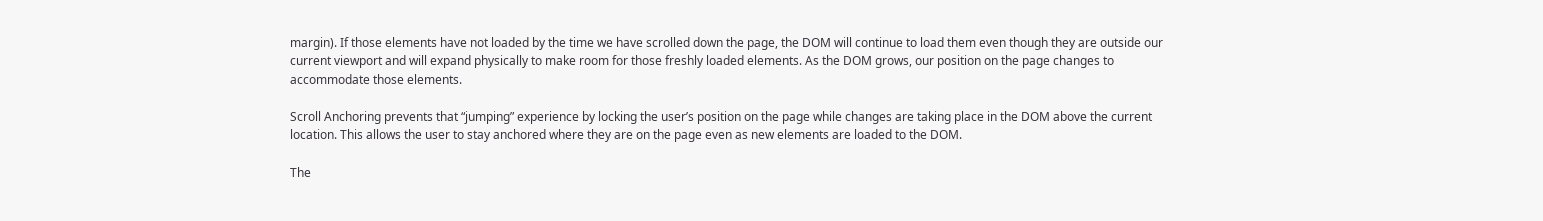margin). If those elements have not loaded by the time we have scrolled down the page, the DOM will continue to load them even though they are outside our current viewport and will expand physically to make room for those freshly loaded elements. As the DOM grows, our position on the page changes to accommodate those elements.

Scroll Anchoring prevents that “jumping” experience by locking the user’s position on the page while changes are taking place in the DOM above the current location. This allows the user to stay anchored where they are on the page even as new elements are loaded to the DOM.

The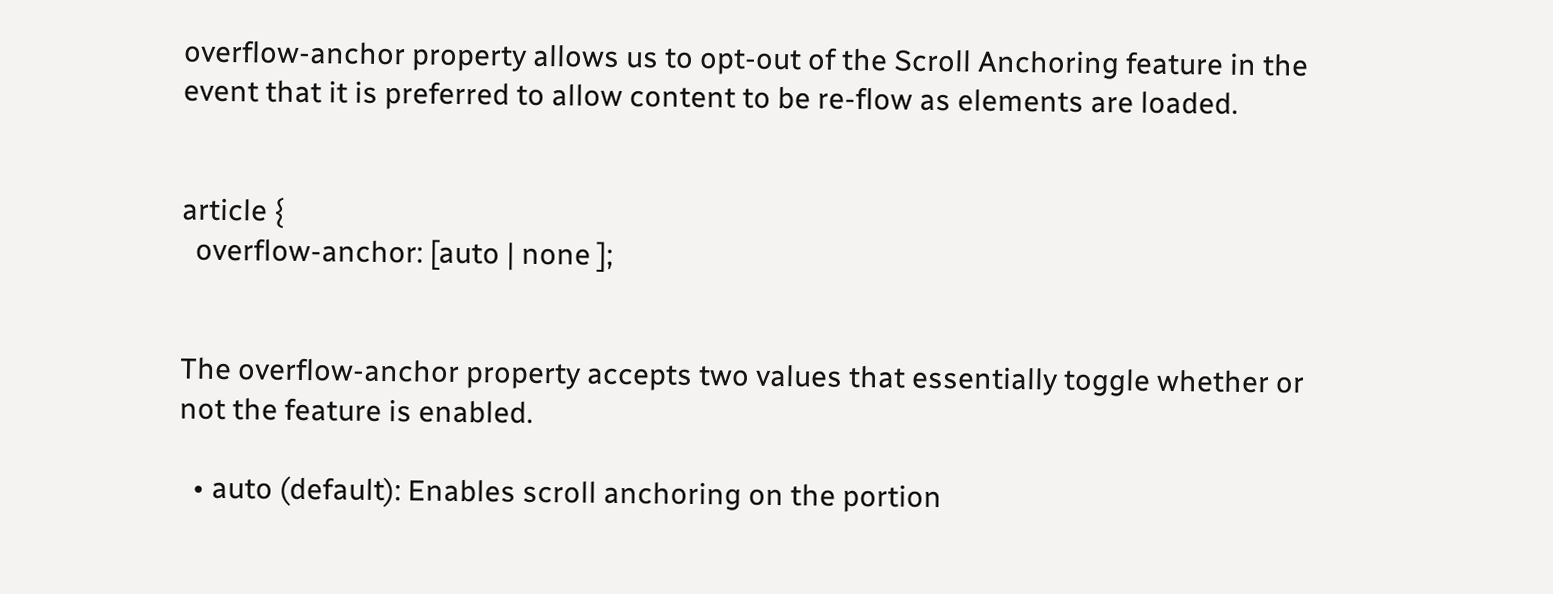overflow-anchor property allows us to opt-out of the Scroll Anchoring feature in the event that it is preferred to allow content to be re-flow as elements are loaded.


article {
  overflow-anchor: [auto | none ];


The overflow-anchor property accepts two values that essentially toggle whether or not the feature is enabled.

  • auto (default): Enables scroll anchoring on the portion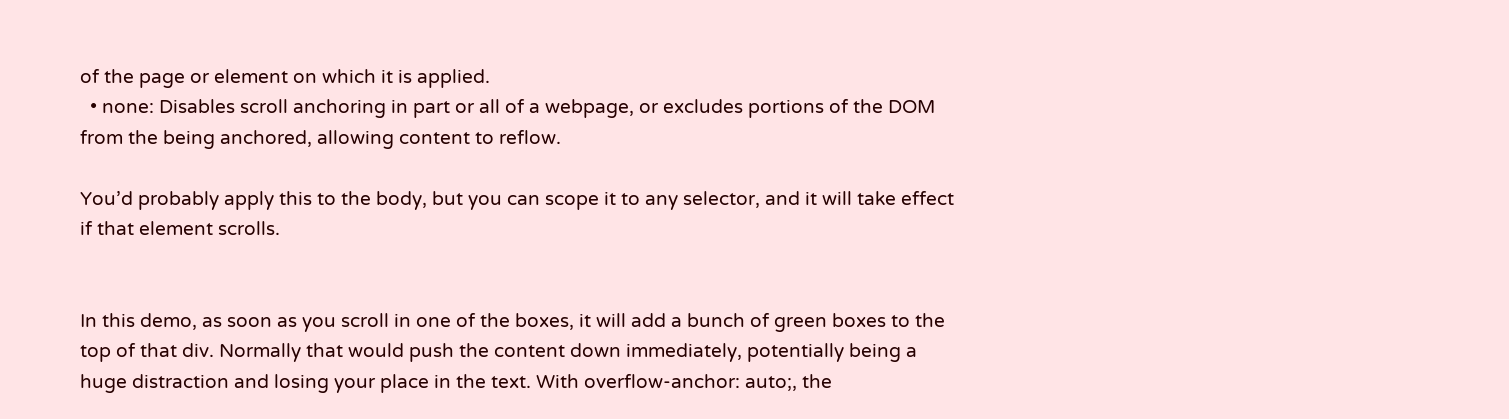of the page or element on which it is applied.
  • none: Disables scroll anchoring in part or all of a webpage, or excludes portions of the DOM from the being anchored, allowing content to reflow.

You’d probably apply this to the body, but you can scope it to any selector, and it will take effect if that element scrolls.


In this demo, as soon as you scroll in one of the boxes, it will add a bunch of green boxes to the top of that div. Normally that would push the content down immediately, potentially being a huge distraction and losing your place in the text. With overflow-anchor: auto;, the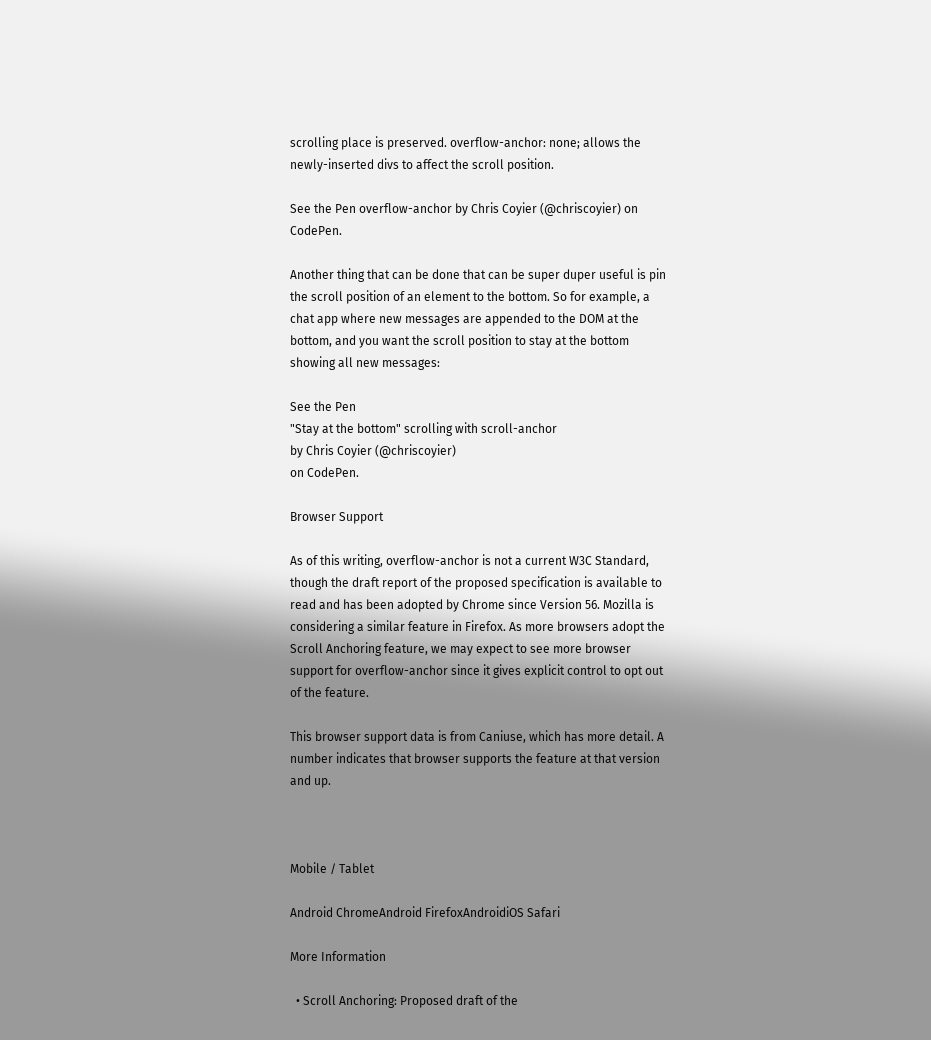scrolling place is preserved. overflow-anchor: none; allows the newly-inserted divs to affect the scroll position.

See the Pen overflow-anchor by Chris Coyier (@chriscoyier) on CodePen.

Another thing that can be done that can be super duper useful is pin the scroll position of an element to the bottom. So for example, a chat app where new messages are appended to the DOM at the bottom, and you want the scroll position to stay at the bottom showing all new messages:

See the Pen
"Stay at the bottom" scrolling with scroll-anchor
by Chris Coyier (@chriscoyier)
on CodePen.

Browser Support

As of this writing, overflow-anchor is not a current W3C Standard, though the draft report of the proposed specification is available to read and has been adopted by Chrome since Version 56. Mozilla is considering a similar feature in Firefox. As more browsers adopt the Scroll Anchoring feature, we may expect to see more browser support for overflow-anchor since it gives explicit control to opt out of the feature.

This browser support data is from Caniuse, which has more detail. A number indicates that browser supports the feature at that version and up.



Mobile / Tablet

Android ChromeAndroid FirefoxAndroidiOS Safari

More Information

  • Scroll Anchoring: Proposed draft of the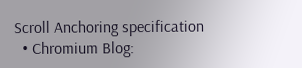Scroll Anchoring specification
  • Chromium Blog: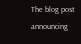The blog post announcing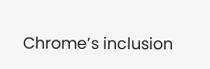Chrome’s inclusion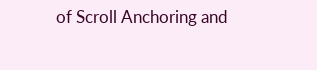of Scroll Anchoring and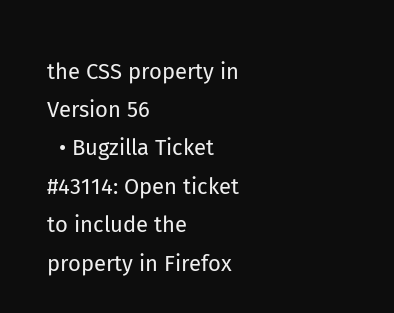the CSS property in Version 56
  • Bugzilla Ticket #43114: Open ticket to include the property in Firefox